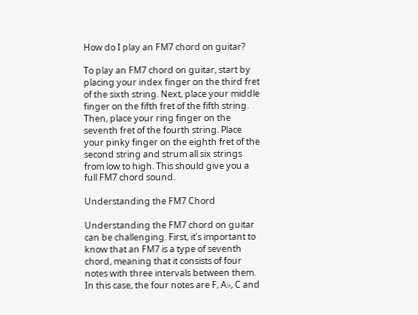How do I play an FM7 chord on guitar?

To play an FM7 chord on guitar, start by placing your index finger on the third fret of the sixth string. Next, place your middle finger on the fifth fret of the fifth string. Then, place your ring finger on the seventh fret of the fourth string. Place your pinky finger on the eighth fret of the second string and strum all six strings from low to high. This should give you a full FM7 chord sound.

Understanding the FM7 Chord

Understanding the FM7 chord on guitar can be challenging. First, it’s important to know that an FM7 is a type of seventh chord, meaning that it consists of four notes with three intervals between them. In this case, the four notes are F, A♭, C and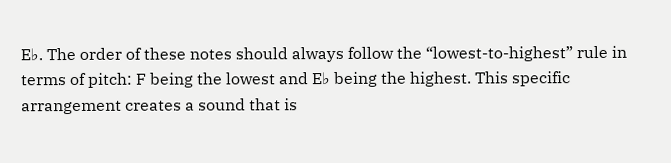E♭. The order of these notes should always follow the “lowest-to-highest” rule in terms of pitch: F being the lowest and E♭ being the highest. This specific arrangement creates a sound that is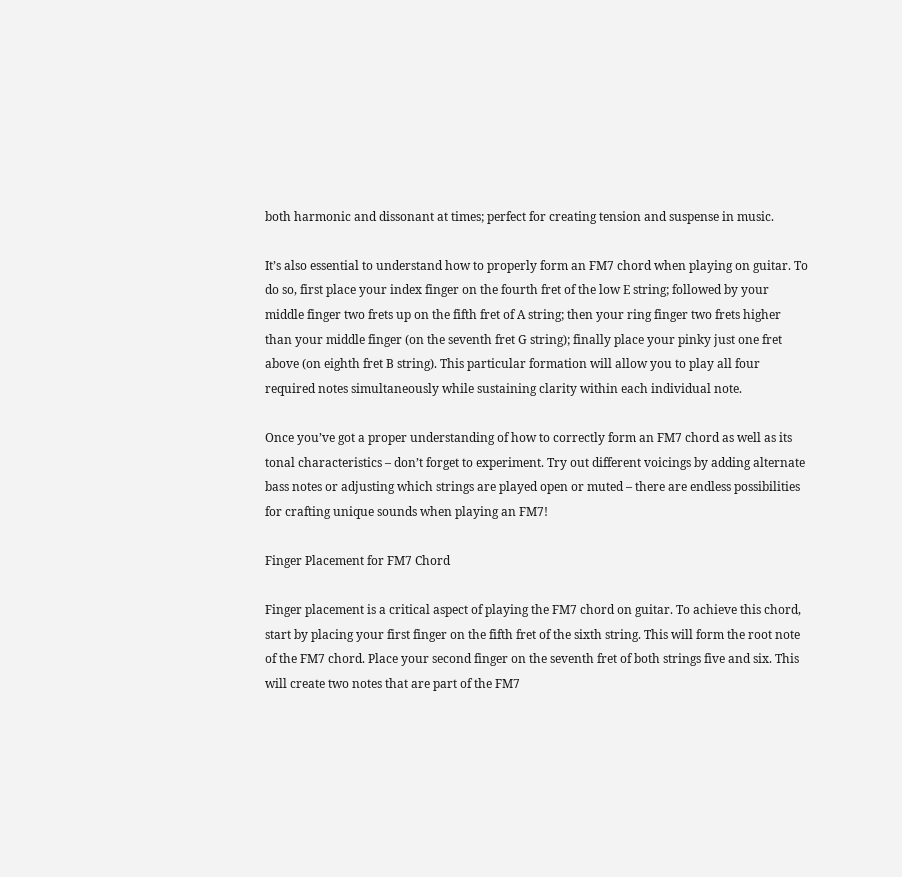both harmonic and dissonant at times; perfect for creating tension and suspense in music.

It’s also essential to understand how to properly form an FM7 chord when playing on guitar. To do so, first place your index finger on the fourth fret of the low E string; followed by your middle finger two frets up on the fifth fret of A string; then your ring finger two frets higher than your middle finger (on the seventh fret G string); finally place your pinky just one fret above (on eighth fret B string). This particular formation will allow you to play all four required notes simultaneously while sustaining clarity within each individual note.

Once you’ve got a proper understanding of how to correctly form an FM7 chord as well as its tonal characteristics – don’t forget to experiment. Try out different voicings by adding alternate bass notes or adjusting which strings are played open or muted – there are endless possibilities for crafting unique sounds when playing an FM7!

Finger Placement for FM7 Chord

Finger placement is a critical aspect of playing the FM7 chord on guitar. To achieve this chord, start by placing your first finger on the fifth fret of the sixth string. This will form the root note of the FM7 chord. Place your second finger on the seventh fret of both strings five and six. This will create two notes that are part of the FM7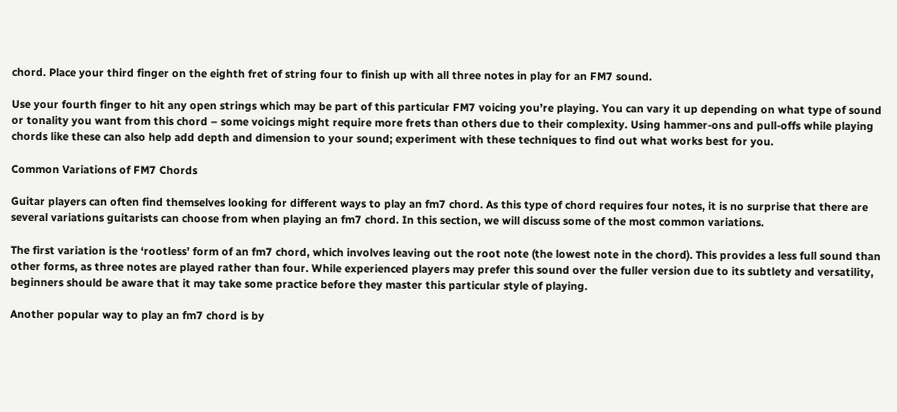chord. Place your third finger on the eighth fret of string four to finish up with all three notes in play for an FM7 sound.

Use your fourth finger to hit any open strings which may be part of this particular FM7 voicing you’re playing. You can vary it up depending on what type of sound or tonality you want from this chord – some voicings might require more frets than others due to their complexity. Using hammer-ons and pull-offs while playing chords like these can also help add depth and dimension to your sound; experiment with these techniques to find out what works best for you.

Common Variations of FM7 Chords

Guitar players can often find themselves looking for different ways to play an fm7 chord. As this type of chord requires four notes, it is no surprise that there are several variations guitarists can choose from when playing an fm7 chord. In this section, we will discuss some of the most common variations.

The first variation is the ‘rootless’ form of an fm7 chord, which involves leaving out the root note (the lowest note in the chord). This provides a less full sound than other forms, as three notes are played rather than four. While experienced players may prefer this sound over the fuller version due to its subtlety and versatility, beginners should be aware that it may take some practice before they master this particular style of playing.

Another popular way to play an fm7 chord is by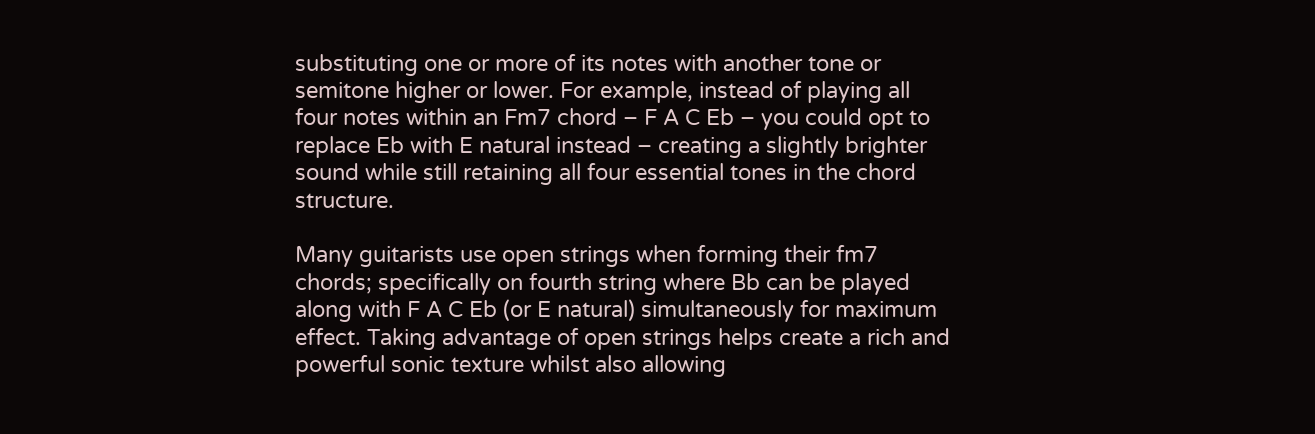substituting one or more of its notes with another tone or semitone higher or lower. For example, instead of playing all four notes within an Fm7 chord – F A C Eb – you could opt to replace Eb with E natural instead – creating a slightly brighter sound while still retaining all four essential tones in the chord structure.

Many guitarists use open strings when forming their fm7 chords; specifically on fourth string where Bb can be played along with F A C Eb (or E natural) simultaneously for maximum effect. Taking advantage of open strings helps create a rich and powerful sonic texture whilst also allowing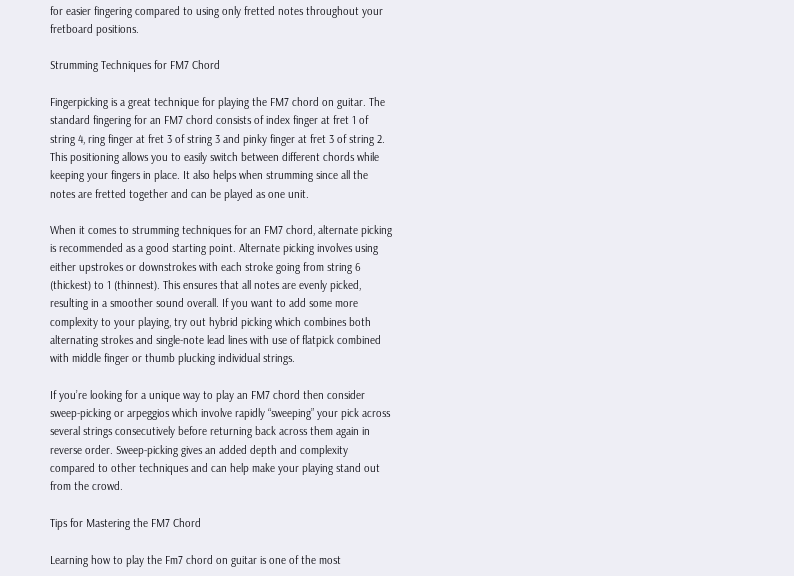for easier fingering compared to using only fretted notes throughout your fretboard positions.

Strumming Techniques for FM7 Chord

Fingerpicking is a great technique for playing the FM7 chord on guitar. The standard fingering for an FM7 chord consists of index finger at fret 1 of string 4, ring finger at fret 3 of string 3 and pinky finger at fret 3 of string 2. This positioning allows you to easily switch between different chords while keeping your fingers in place. It also helps when strumming since all the notes are fretted together and can be played as one unit.

When it comes to strumming techniques for an FM7 chord, alternate picking is recommended as a good starting point. Alternate picking involves using either upstrokes or downstrokes with each stroke going from string 6 (thickest) to 1 (thinnest). This ensures that all notes are evenly picked, resulting in a smoother sound overall. If you want to add some more complexity to your playing, try out hybrid picking which combines both alternating strokes and single-note lead lines with use of flatpick combined with middle finger or thumb plucking individual strings.

If you’re looking for a unique way to play an FM7 chord then consider sweep-picking or arpeggios which involve rapidly “sweeping” your pick across several strings consecutively before returning back across them again in reverse order. Sweep-picking gives an added depth and complexity compared to other techniques and can help make your playing stand out from the crowd.

Tips for Mastering the FM7 Chord

Learning how to play the Fm7 chord on guitar is one of the most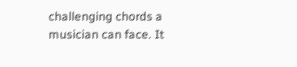challenging chords a musician can face. It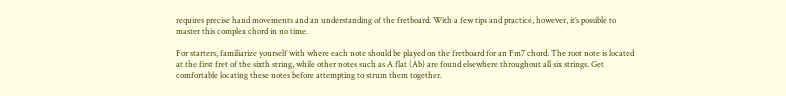requires precise hand movements and an understanding of the fretboard. With a few tips and practice, however, it’s possible to master this complex chord in no time.

For starters, familiarize yourself with where each note should be played on the fretboard for an Fm7 chord. The root note is located at the first fret of the sixth string, while other notes such as A flat (Ab) are found elsewhere throughout all six strings. Get comfortable locating these notes before attempting to strum them together.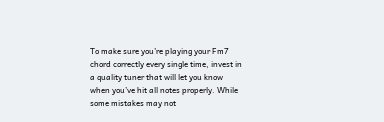To make sure you’re playing your Fm7 chord correctly every single time, invest in a quality tuner that will let you know when you’ve hit all notes properly. While some mistakes may not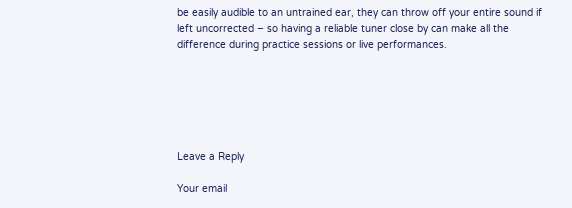be easily audible to an untrained ear, they can throw off your entire sound if left uncorrected – so having a reliable tuner close by can make all the difference during practice sessions or live performances.






Leave a Reply

Your email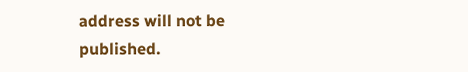address will not be published.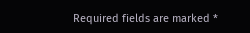Required fields are marked *